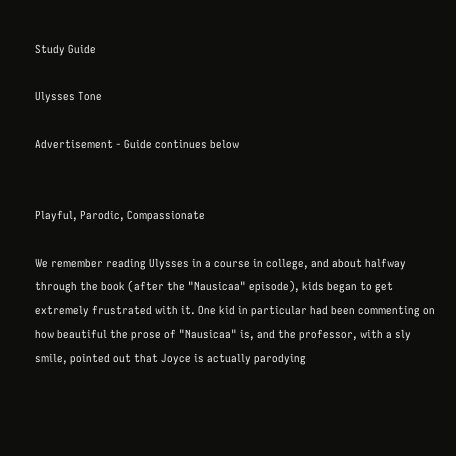Study Guide

Ulysses Tone

Advertisement - Guide continues below


Playful, Parodic, Compassionate

We remember reading Ulysses in a course in college, and about halfway through the book (after the "Nausicaa" episode), kids began to get extremely frustrated with it. One kid in particular had been commenting on how beautiful the prose of "Nausicaa" is, and the professor, with a sly smile, pointed out that Joyce is actually parodying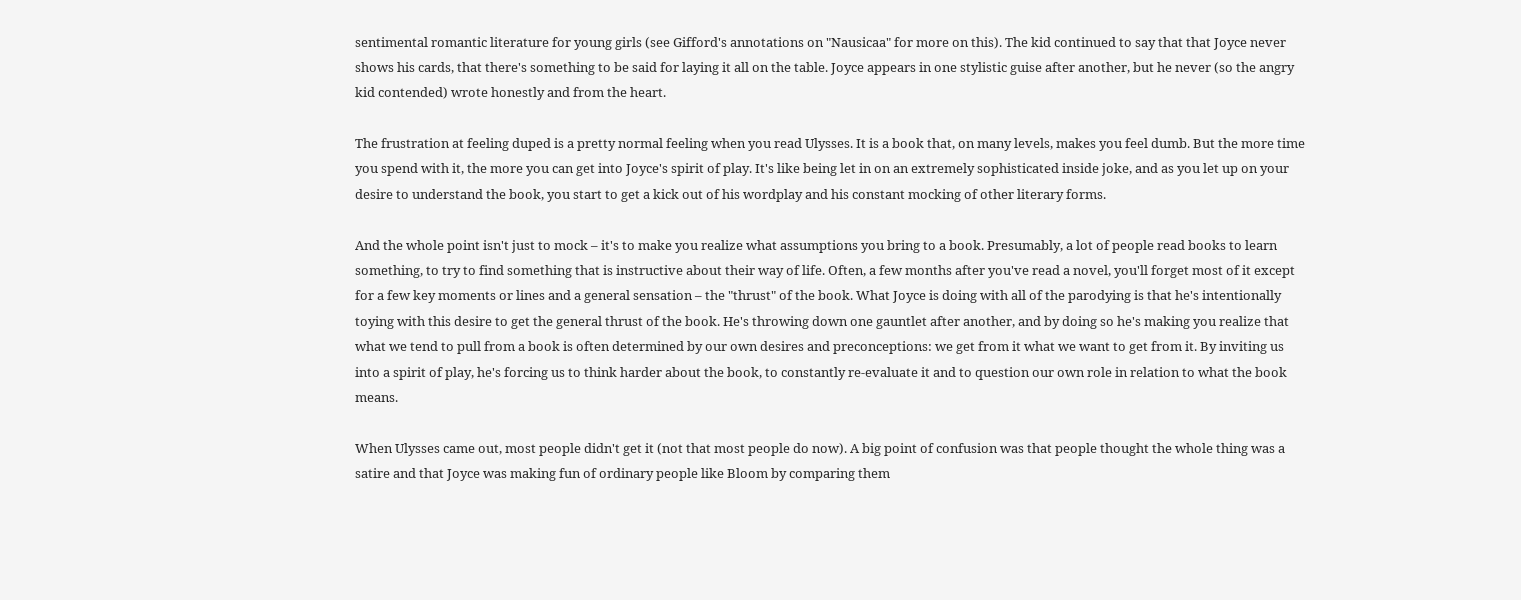sentimental romantic literature for young girls (see Gifford's annotations on "Nausicaa" for more on this). The kid continued to say that that Joyce never shows his cards, that there's something to be said for laying it all on the table. Joyce appears in one stylistic guise after another, but he never (so the angry kid contended) wrote honestly and from the heart.

The frustration at feeling duped is a pretty normal feeling when you read Ulysses. It is a book that, on many levels, makes you feel dumb. But the more time you spend with it, the more you can get into Joyce's spirit of play. It's like being let in on an extremely sophisticated inside joke, and as you let up on your desire to understand the book, you start to get a kick out of his wordplay and his constant mocking of other literary forms.

And the whole point isn't just to mock – it's to make you realize what assumptions you bring to a book. Presumably, a lot of people read books to learn something, to try to find something that is instructive about their way of life. Often, a few months after you've read a novel, you'll forget most of it except for a few key moments or lines and a general sensation – the "thrust" of the book. What Joyce is doing with all of the parodying is that he's intentionally toying with this desire to get the general thrust of the book. He's throwing down one gauntlet after another, and by doing so he's making you realize that what we tend to pull from a book is often determined by our own desires and preconceptions: we get from it what we want to get from it. By inviting us into a spirit of play, he's forcing us to think harder about the book, to constantly re-evaluate it and to question our own role in relation to what the book means.

When Ulysses came out, most people didn't get it (not that most people do now). A big point of confusion was that people thought the whole thing was a satire and that Joyce was making fun of ordinary people like Bloom by comparing them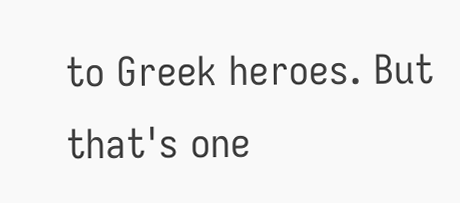to Greek heroes. But that's one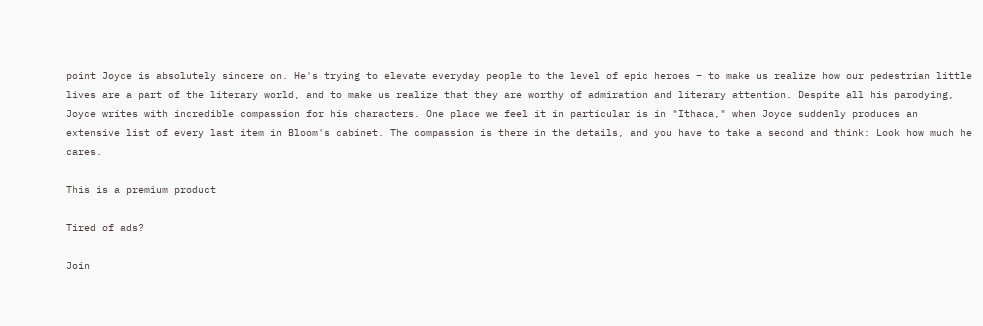point Joyce is absolutely sincere on. He's trying to elevate everyday people to the level of epic heroes – to make us realize how our pedestrian little lives are a part of the literary world, and to make us realize that they are worthy of admiration and literary attention. Despite all his parodying, Joyce writes with incredible compassion for his characters. One place we feel it in particular is in "Ithaca," when Joyce suddenly produces an extensive list of every last item in Bloom's cabinet. The compassion is there in the details, and you have to take a second and think: Look how much he cares.

This is a premium product

Tired of ads?

Join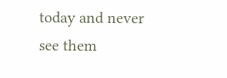today and never see them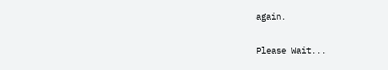again.

Please Wait...